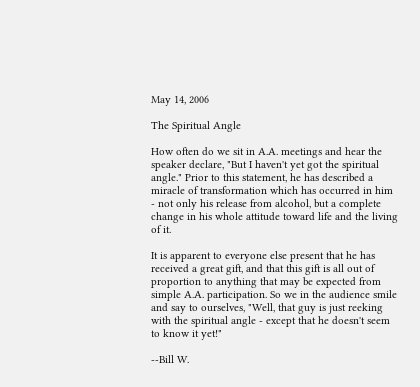May 14, 2006

The Spiritual Angle

How often do we sit in A.A. meetings and hear the speaker declare, "But I haven't yet got the spiritual angle." Prior to this statement, he has described a miracle of transformation which has occurred in him - not only his release from alcohol, but a complete change in his whole attitude toward life and the living of it.

It is apparent to everyone else present that he has received a great gift, and that this gift is all out of proportion to anything that may be expected from simple A.A. participation. So we in the audience smile and say to ourselves, "Well, that guy is just reeking with the spiritual angle - except that he doesn't seem to know it yet!"

--Bill W.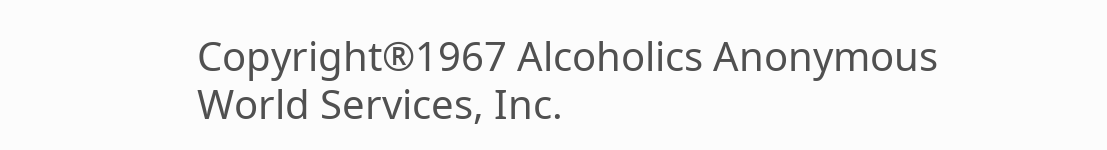Copyright®1967 Alcoholics Anonymous World Services, Inc.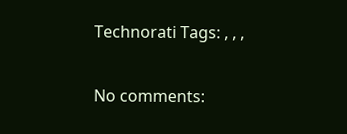Technorati Tags: , , ,

No comments: